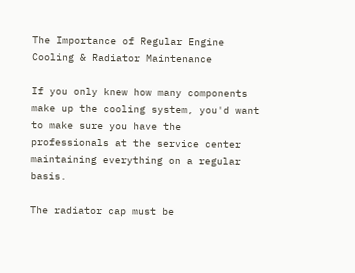The Importance of Regular Engine Cooling & Radiator Maintenance

If you only knew how many components make up the cooling system, you'd want to make sure you have the professionals at the service center maintaining everything on a regular basis.

The radiator cap must be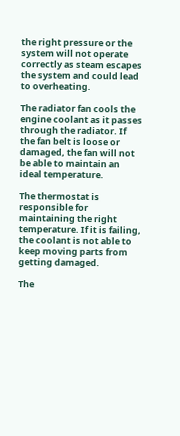the right pressure or the system will not operate correctly as steam escapes the system and could lead to overheating.

The radiator fan cools the engine coolant as it passes through the radiator. If the fan belt is loose or damaged, the fan will not be able to maintain an ideal temperature.

The thermostat is responsible for maintaining the right temperature. If it is failing, the coolant is not able to keep moving parts from getting damaged.

The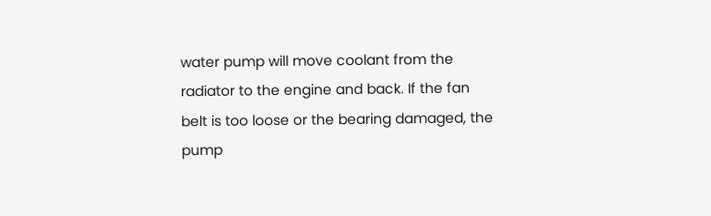water pump will move coolant from the radiator to the engine and back. If the fan belt is too loose or the bearing damaged, the pump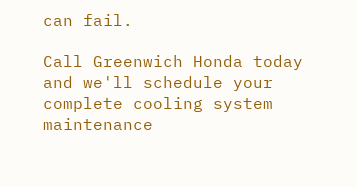can fail.

Call Greenwich Honda today and we'll schedule your complete cooling system maintenance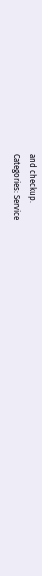and checkup.
Categories: Service